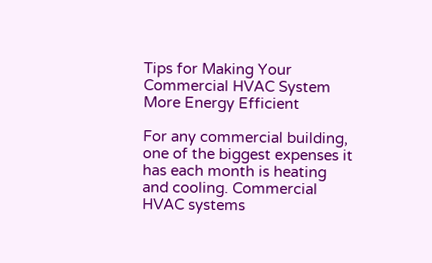Tips for Making Your Commercial HVAC System More Energy Efficient

For any commercial building, one of the biggest expenses it has each month is heating and cooling. Commercial HVAC systems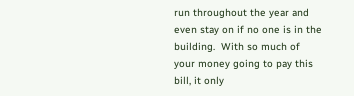run throughout the year and even stay on if no one is in the building.  With so much of your money going to pay this bill, it only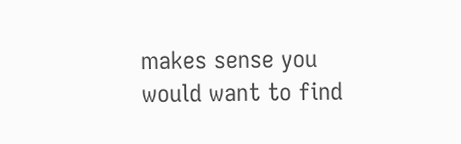makes sense you would want to find